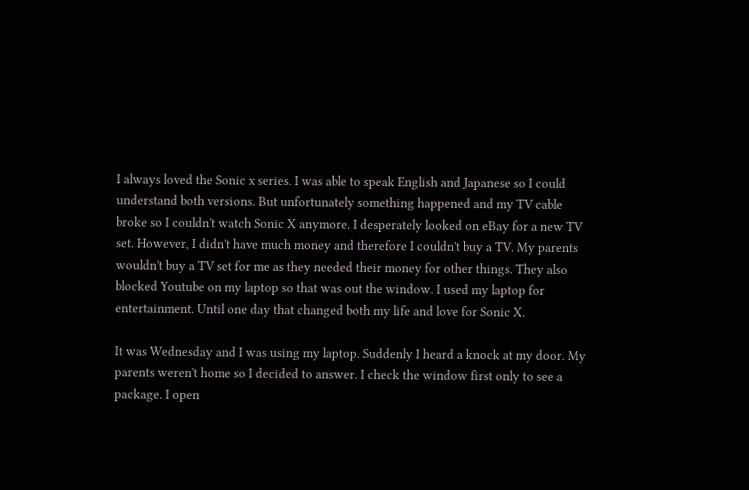I always loved the Sonic x series. I was able to speak English and Japanese so I could understand both versions. But unfortunately something happened and my TV cable broke so I couldn't watch Sonic X anymore. I desperately looked on eBay for a new TV set. However, I didn't have much money and therefore I couldn't buy a TV. My parents wouldn't buy a TV set for me as they needed their money for other things. They also blocked Youtube on my laptop so that was out the window. I used my laptop for entertainment. Until one day that changed both my life and love for Sonic X.

It was Wednesday and I was using my laptop. Suddenly I heard a knock at my door. My parents weren't home so I decided to answer. I check the window first only to see a package. I open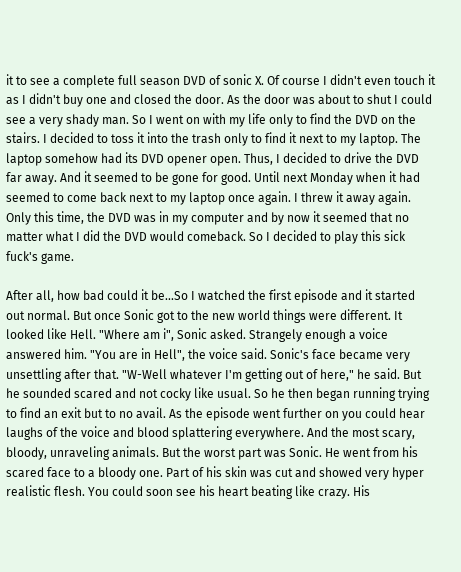it to see a complete full season DVD of sonic X. Of course I didn't even touch it as I didn't buy one and closed the door. As the door was about to shut I could see a very shady man. So I went on with my life only to find the DVD on the stairs. I decided to toss it into the trash only to find it next to my laptop. The laptop somehow had its DVD opener open. Thus, I decided to drive the DVD far away. And it seemed to be gone for good. Until next Monday when it had seemed to come back next to my laptop once again. I threw it away again. Only this time, the DVD was in my computer and by now it seemed that no matter what I did the DVD would comeback. So I decided to play this sick fuck's game.

After all, how bad could it be...So I watched the first episode and it started out normal. But once Sonic got to the new world things were different. It looked like Hell. "Where am i", Sonic asked. Strangely enough a voice answered him. "You are in Hell", the voice said. Sonic's face became very unsettling after that. "W-Well whatever I'm getting out of here," he said. But he sounded scared and not cocky like usual. So he then began running trying to find an exit but to no avail. As the episode went further on you could hear laughs of the voice and blood splattering everywhere. And the most scary, bloody, unraveling animals. But the worst part was Sonic. He went from his scared face to a bloody one. Part of his skin was cut and showed very hyper realistic flesh. You could soon see his heart beating like crazy. His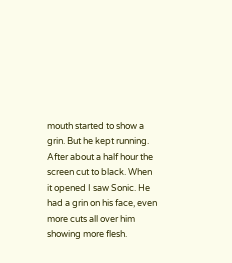mouth started to show a grin. But he kept running. After about a half hour the screen cut to black. When it opened I saw Sonic. He had a grin on his face, even more cuts all over him showing more flesh.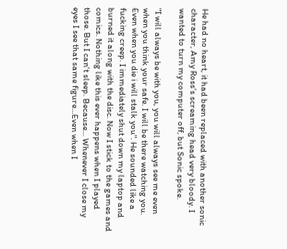He had no heart, it had been replaced with another sonic character, Amy Ross's screaming head very bloody. I wanted to turn my computer off, but Sonic spoke.

"I will always be with you, you will always see me even when you think your safe. I will be there watching you. Even when you die i will stalk you". He sounded like a fucking creep. I immediately shut down my laptop and burned it along with the disc. Now I stick to the games and comics. Nothing like this ever happens when I played those. But I can't sleep. Because... Whenever I close my eyes I see that same figure...Even when I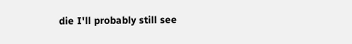die I'll probably still see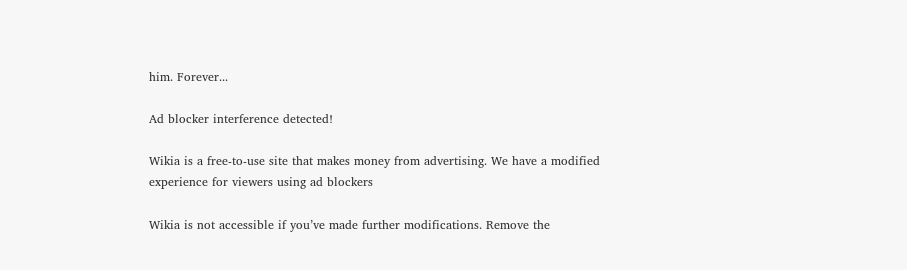him. Forever...

Ad blocker interference detected!

Wikia is a free-to-use site that makes money from advertising. We have a modified experience for viewers using ad blockers

Wikia is not accessible if you’ve made further modifications. Remove the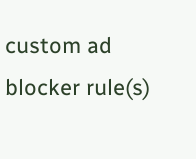custom ad blocker rule(s)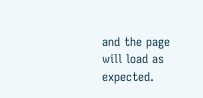and the page will load as expected.